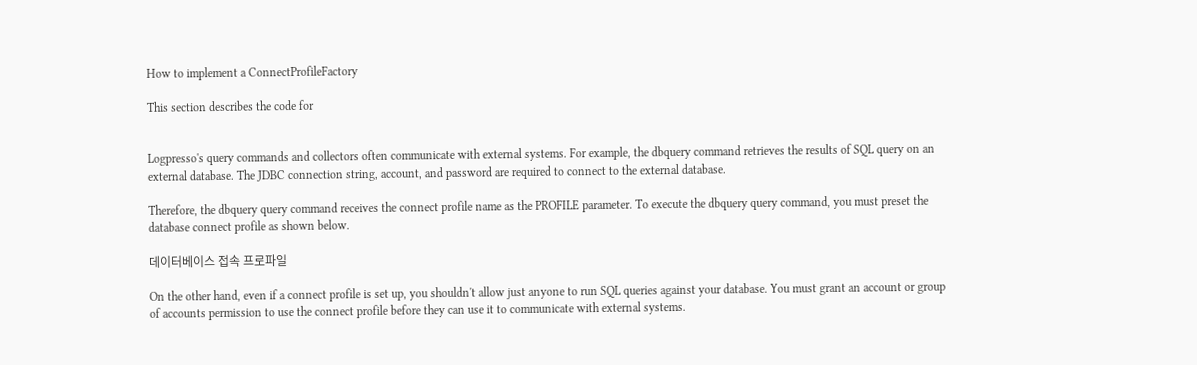How to implement a ConnectProfileFactory

This section describes the code for


Logpresso's query commands and collectors often communicate with external systems. For example, the dbquery command retrieves the results of SQL query on an external database. The JDBC connection string, account, and password are required to connect to the external database.

Therefore, the dbquery query command receives the connect profile name as the PROFILE parameter. To execute the dbquery query command, you must preset the database connect profile as shown below.

데이터베이스 접속 프로파일

On the other hand, even if a connect profile is set up, you shouldn't allow just anyone to run SQL queries against your database. You must grant an account or group of accounts permission to use the connect profile before they can use it to communicate with external systems.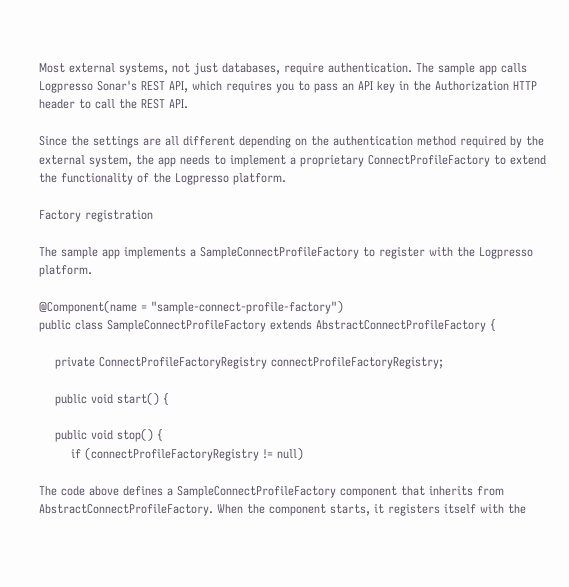Most external systems, not just databases, require authentication. The sample app calls Logpresso Sonar's REST API, which requires you to pass an API key in the Authorization HTTP header to call the REST API.

Since the settings are all different depending on the authentication method required by the external system, the app needs to implement a proprietary ConnectProfileFactory to extend the functionality of the Logpresso platform.

Factory registration

The sample app implements a SampleConnectProfileFactory to register with the Logpresso platform.

@Component(name = "sample-connect-profile-factory")
public class SampleConnectProfileFactory extends AbstractConnectProfileFactory {

    private ConnectProfileFactoryRegistry connectProfileFactoryRegistry;

    public void start() {

    public void stop() {
        if (connectProfileFactoryRegistry != null)

The code above defines a SampleConnectProfileFactory component that inherits from AbstractConnectProfileFactory. When the component starts, it registers itself with the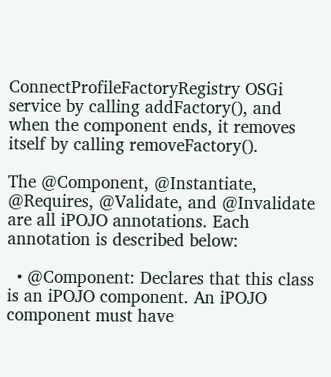ConnectProfileFactoryRegistry OSGi service by calling addFactory(), and when the component ends, it removes itself by calling removeFactory().

The @Component, @Instantiate, @Requires, @Validate, and @Invalidate are all iPOJO annotations. Each annotation is described below:

  • @Component: Declares that this class is an iPOJO component. An iPOJO component must have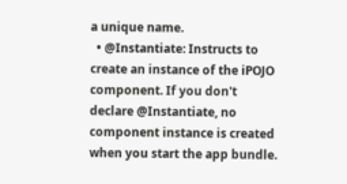a unique name.
  • @Instantiate: Instructs to create an instance of the iPOJO component. If you don't declare @Instantiate, no component instance is created when you start the app bundle.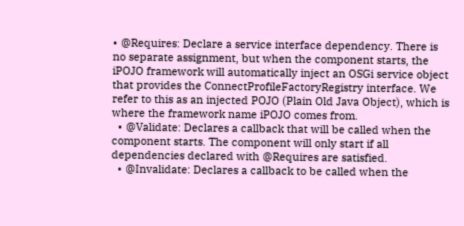• @Requires: Declare a service interface dependency. There is no separate assignment, but when the component starts, the iPOJO framework will automatically inject an OSGi service object that provides the ConnectProfileFactoryRegistry interface. We refer to this as an injected POJO (Plain Old Java Object), which is where the framework name iPOJO comes from.
  • @Validate: Declares a callback that will be called when the component starts. The component will only start if all dependencies declared with @Requires are satisfied.
  • @Invalidate: Declares a callback to be called when the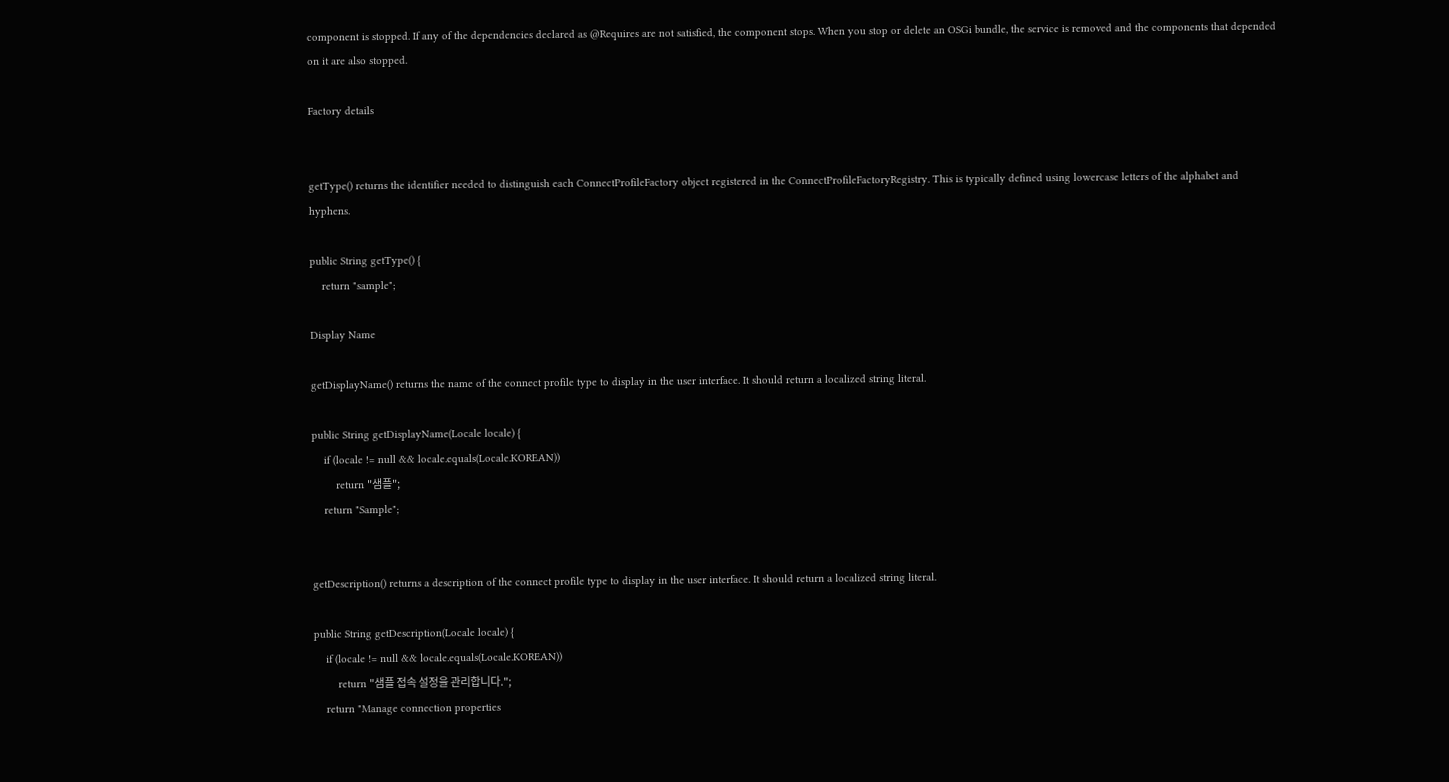component is stopped. If any of the dependencies declared as @Requires are not satisfied, the component stops. When you stop or delete an OSGi bundle, the service is removed and the components that depended on it are also stopped.

Factory details


getType() returns the identifier needed to distinguish each ConnectProfileFactory object registered in the ConnectProfileFactoryRegistry. This is typically defined using lowercase letters of the alphabet and hyphens.

public String getType() {
    return "sample";

Display Name

getDisplayName() returns the name of the connect profile type to display in the user interface. It should return a localized string literal.

public String getDisplayName(Locale locale) {
    if (locale != null && locale.equals(Locale.KOREAN))
        return "샘플";
    return "Sample";


getDescription() returns a description of the connect profile type to display in the user interface. It should return a localized string literal.

public String getDescription(Locale locale) {
    if (locale != null && locale.equals(Locale.KOREAN))
        return "샘플 접속 설정을 관리합니다.";
    return "Manage connection properties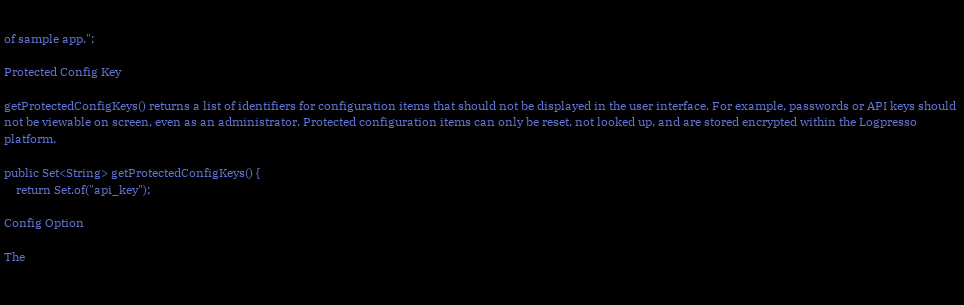of sample app.";

Protected Config Key

getProtectedConfigKeys() returns a list of identifiers for configuration items that should not be displayed in the user interface. For example, passwords or API keys should not be viewable on screen, even as an administrator. Protected configuration items can only be reset, not looked up, and are stored encrypted within the Logpresso platform.

public Set<String> getProtectedConfigKeys() {
    return Set.of("api_key");

Config Option

The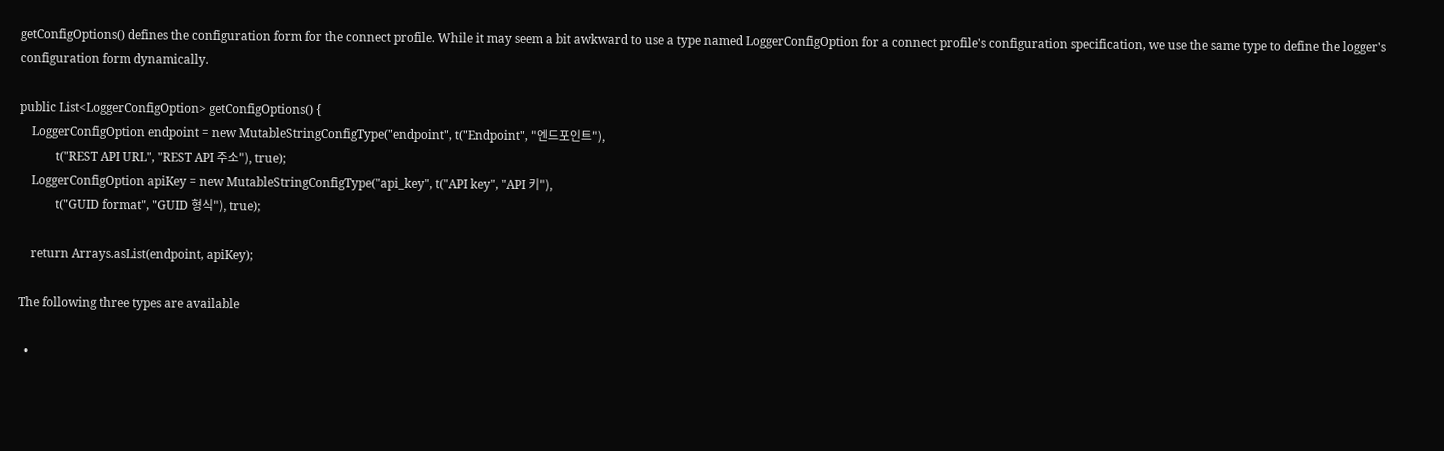getConfigOptions() defines the configuration form for the connect profile. While it may seem a bit awkward to use a type named LoggerConfigOption for a connect profile's configuration specification, we use the same type to define the logger's configuration form dynamically.

public List<LoggerConfigOption> getConfigOptions() {
    LoggerConfigOption endpoint = new MutableStringConfigType("endpoint", t("Endpoint", "엔드포인트"),
            t("REST API URL", "REST API 주소"), true);
    LoggerConfigOption apiKey = new MutableStringConfigType("api_key", t("API key", "API 키"),
            t("GUID format", "GUID 형식"), true);

    return Arrays.asList(endpoint, apiKey);

The following three types are available

  •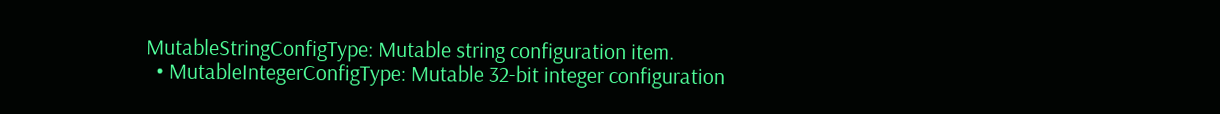MutableStringConfigType: Mutable string configuration item.
  • MutableIntegerConfigType: Mutable 32-bit integer configuration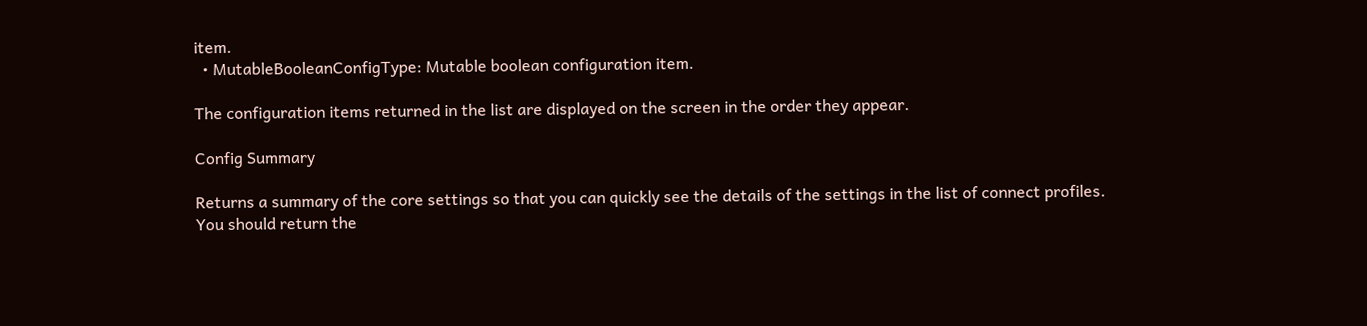item.
  • MutableBooleanConfigType: Mutable boolean configuration item.

The configuration items returned in the list are displayed on the screen in the order they appear.

Config Summary

Returns a summary of the core settings so that you can quickly see the details of the settings in the list of connect profiles. You should return the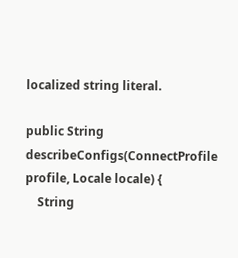localized string literal.

public String describeConfigs(ConnectProfile profile, Locale locale) {
    String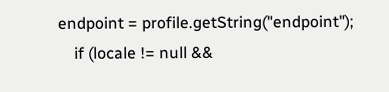endpoint = profile.getString("endpoint");
    if (locale != null &&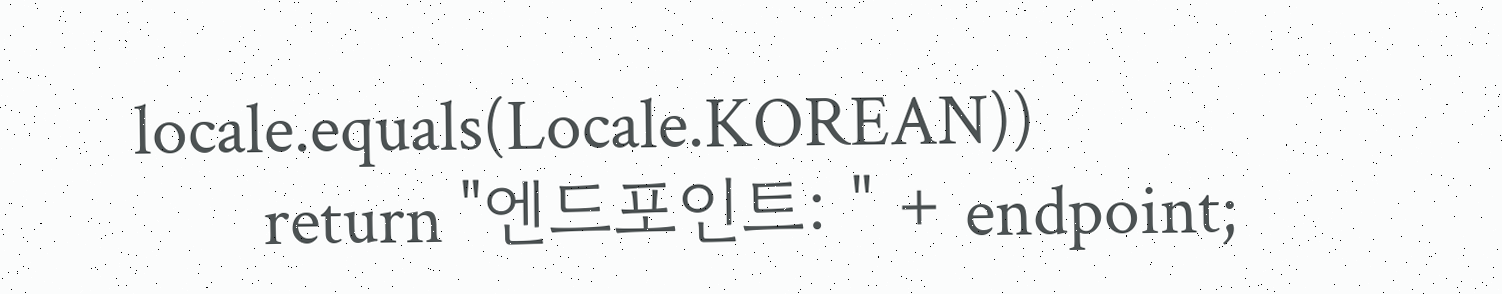locale.equals(Locale.KOREAN))
        return "엔드포인트: " + endpoint;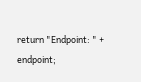return "Endpoint: " + endpoint;